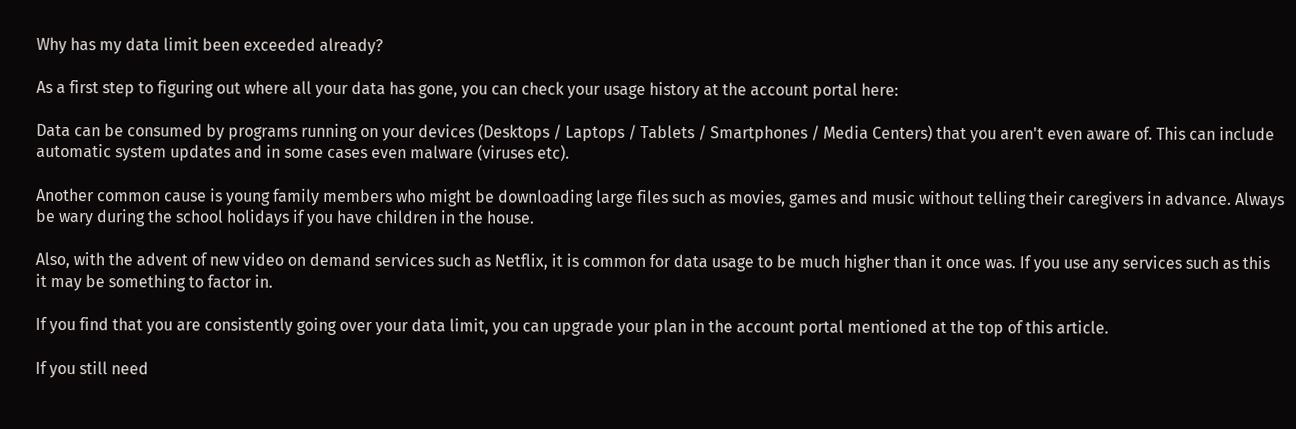Why has my data limit been exceeded already?

As a first step to figuring out where all your data has gone, you can check your usage history at the account portal here:

Data can be consumed by programs running on your devices (Desktops / Laptops / Tablets / Smartphones / Media Centers) that you aren't even aware of. This can include automatic system updates and in some cases even malware (viruses etc).

Another common cause is young family members who might be downloading large files such as movies, games and music without telling their caregivers in advance. Always be wary during the school holidays if you have children in the house.

Also, with the advent of new video on demand services such as Netflix, it is common for data usage to be much higher than it once was. If you use any services such as this it may be something to factor in.

If you find that you are consistently going over your data limit, you can upgrade your plan in the account portal mentioned at the top of this article.

If you still need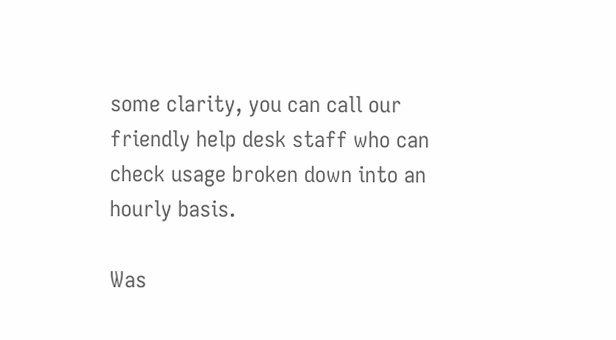some clarity, you can call our friendly help desk staff who can check usage broken down into an hourly basis.

Was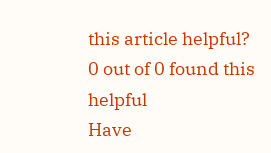this article helpful?
0 out of 0 found this helpful
Have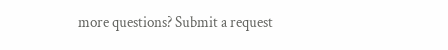more questions? Submit a request